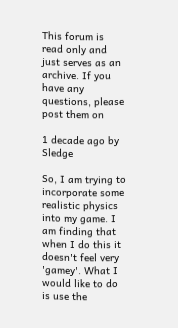This forum is read only and just serves as an archive. If you have any questions, please post them on

1 decade ago by Sledge

So, I am trying to incorporate some realistic physics into my game. I am finding that when I do this it doesn't feel very 'gamey'. What I would like to do is use the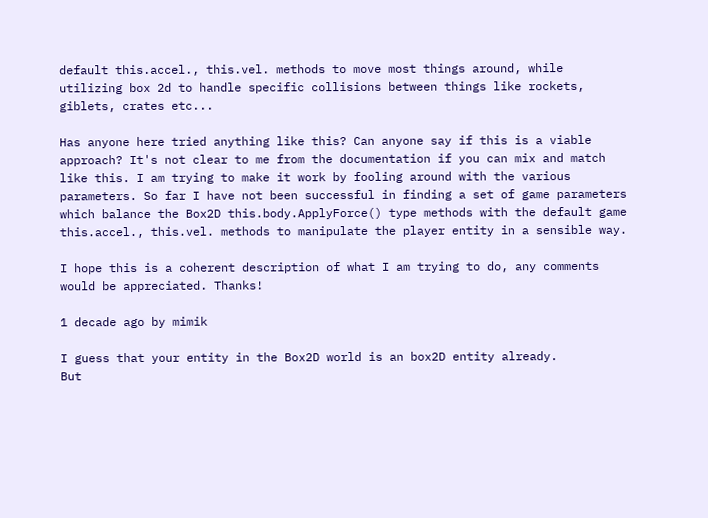default this.accel., this.vel. methods to move most things around, while utilizing box 2d to handle specific collisions between things like rockets, giblets, crates etc...

Has anyone here tried anything like this? Can anyone say if this is a viable approach? It's not clear to me from the documentation if you can mix and match like this. I am trying to make it work by fooling around with the various parameters. So far I have not been successful in finding a set of game parameters which balance the Box2D this.body.ApplyForce() type methods with the default game this.accel., this.vel. methods to manipulate the player entity in a sensible way.

I hope this is a coherent description of what I am trying to do, any comments would be appreciated. Thanks!

1 decade ago by mimik

I guess that your entity in the Box2D world is an box2D entity already.
But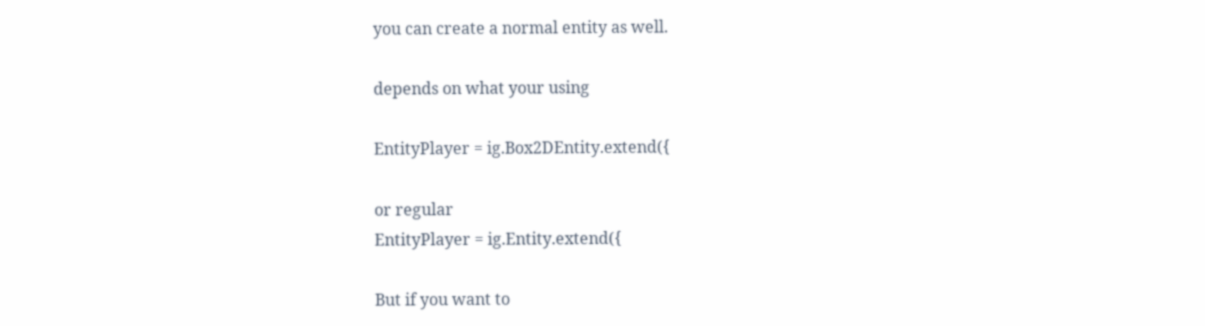you can create a normal entity as well.

depends on what your using

EntityPlayer = ig.Box2DEntity.extend({

or regular
EntityPlayer = ig.Entity.extend({

But if you want to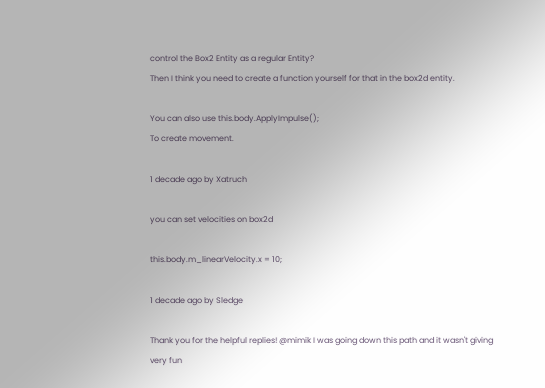control the Box2 Entity as a regular Entity?
Then I think you need to create a function yourself for that in the box2d entity.

You can also use this.body.ApplyImpulse();
To create movement.

1 decade ago by Xatruch

you can set velocities on box2d

this.body.m_linearVelocity.x = 10;

1 decade ago by Sledge

Thank you for the helpful replies! @mimik I was going down this path and it wasn't giving very fun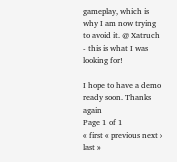gameplay, which is why I am now trying to avoid it. @ Xatruch - this is what I was looking for!

I hope to have a demo ready soon. Thanks again
Page 1 of 1
« first « previous next › last »